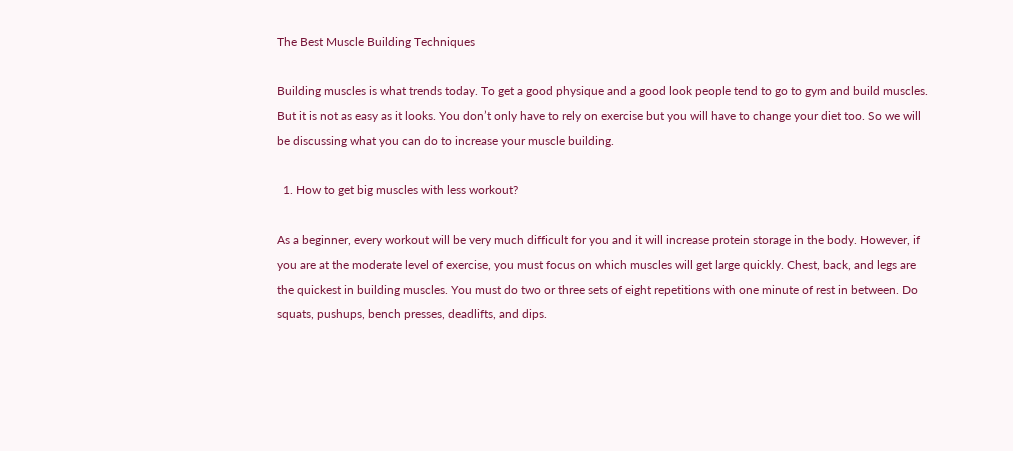The Best Muscle Building Techniques

Building muscles is what trends today. To get a good physique and a good look people tend to go to gym and build muscles. But it is not as easy as it looks. You don’t only have to rely on exercise but you will have to change your diet too. So we will be discussing what you can do to increase your muscle building.

  1. How to get big muscles with less workout?

As a beginner, every workout will be very much difficult for you and it will increase protein storage in the body. However, if you are at the moderate level of exercise, you must focus on which muscles will get large quickly. Chest, back, and legs are the quickest in building muscles. You must do two or three sets of eight repetitions with one minute of rest in between. Do squats, pushups, bench presses, deadlifts, and dips.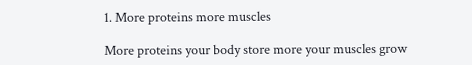1. More proteins more muscles

More proteins your body store more your muscles grow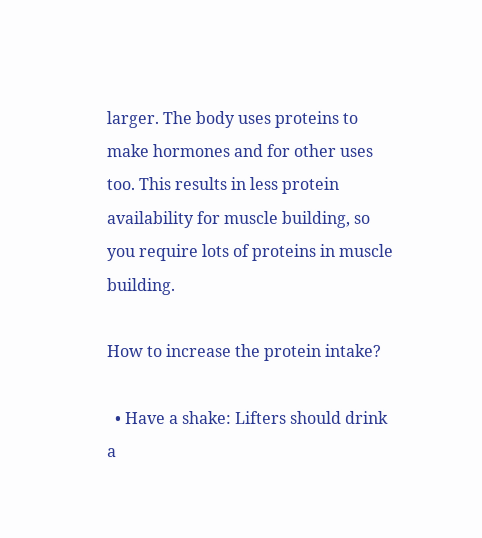larger. The body uses proteins to make hormones and for other uses too. This results in less protein availability for muscle building, so you require lots of proteins in muscle building.

How to increase the protein intake?

  • Have a shake: Lifters should drink a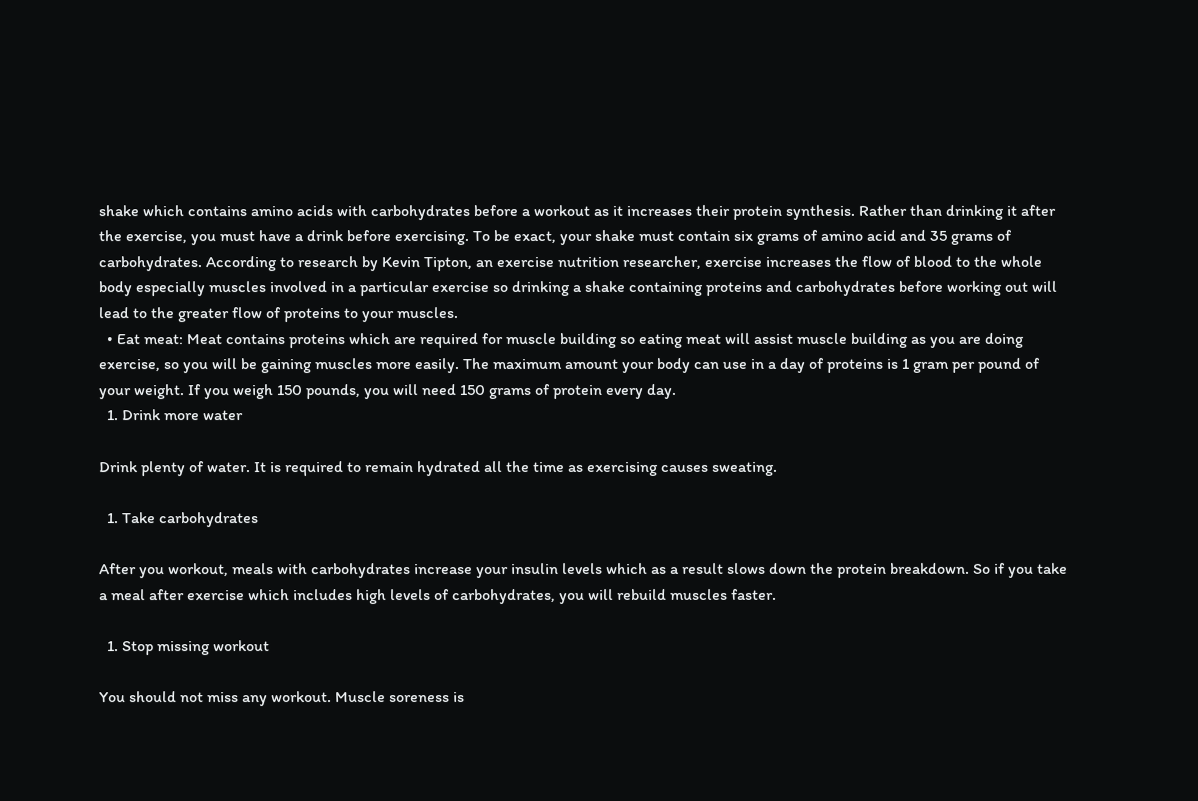shake which contains amino acids with carbohydrates before a workout as it increases their protein synthesis. Rather than drinking it after the exercise, you must have a drink before exercising. To be exact, your shake must contain six grams of amino acid and 35 grams of carbohydrates. According to research by Kevin Tipton, an exercise nutrition researcher, exercise increases the flow of blood to the whole body especially muscles involved in a particular exercise so drinking a shake containing proteins and carbohydrates before working out will lead to the greater flow of proteins to your muscles.
  • Eat meat: Meat contains proteins which are required for muscle building so eating meat will assist muscle building as you are doing exercise, so you will be gaining muscles more easily. The maximum amount your body can use in a day of proteins is 1 gram per pound of your weight. If you weigh 150 pounds, you will need 150 grams of protein every day.
  1. Drink more water

Drink plenty of water. It is required to remain hydrated all the time as exercising causes sweating.

  1. Take carbohydrates

After you workout, meals with carbohydrates increase your insulin levels which as a result slows down the protein breakdown. So if you take a meal after exercise which includes high levels of carbohydrates, you will rebuild muscles faster.

  1. Stop missing workout

You should not miss any workout. Muscle soreness is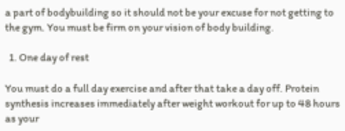a part of bodybuilding so it should not be your excuse for not getting to the gym. You must be firm on your vision of body building.

  1. One day of rest

You must do a full day exercise and after that take a day off. Protein synthesis increases immediately after weight workout for up to 48 hours as your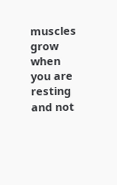muscles grow when you are resting and not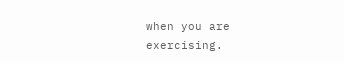when you are exercising.